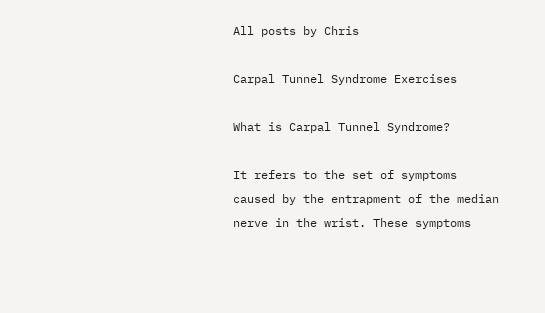All posts by Chris

Carpal Tunnel Syndrome Exercises

What is Carpal Tunnel Syndrome?

It refers to the set of symptoms caused by the entrapment of the median nerve in the wrist. These symptoms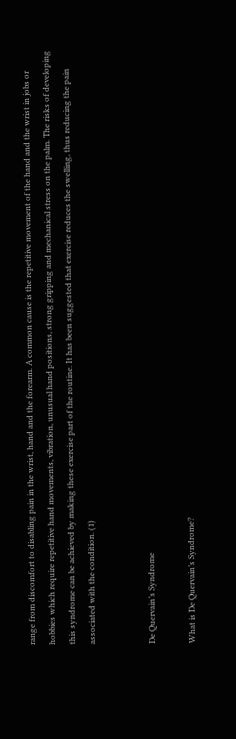range from discomfort to disabling pain in the wrist, hand and the forearm. A common cause is the repetitive movement of the hand and the wrist in jobs or hobbies which require repetitive hand movements, vibration, unusual hand positions, strong gripping and mechanical stress on the palm. The risks of developing this syndrome can be achieved by making these exercise part of the routine. It has been suggested that exercise reduces the swelling, thus reducing the pain associated with the condition. (1)


De Quervain’s Syndrome

What is De Quervain’s Syndrome?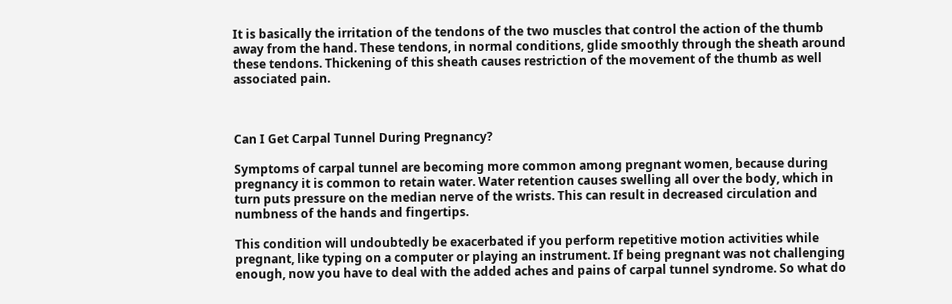It is basically the irritation of the tendons of the two muscles that control the action of the thumb away from the hand. These tendons, in normal conditions, glide smoothly through the sheath around these tendons. Thickening of this sheath causes restriction of the movement of the thumb as well associated pain.



Can I Get Carpal Tunnel During Pregnancy?

Symptoms of carpal tunnel are becoming more common among pregnant women, because during pregnancy it is common to retain water. Water retention causes swelling all over the body, which in turn puts pressure on the median nerve of the wrists. This can result in decreased circulation and numbness of the hands and fingertips.

This condition will undoubtedly be exacerbated if you perform repetitive motion activities while pregnant, like typing on a computer or playing an instrument. If being pregnant was not challenging enough, now you have to deal with the added aches and pains of carpal tunnel syndrome. So what do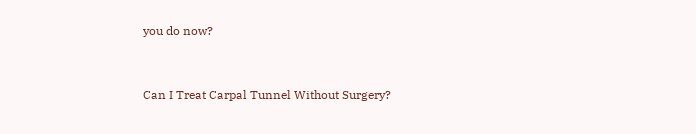you do now?


Can I Treat Carpal Tunnel Without Surgery?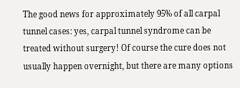The good news for approximately 95% of all carpal tunnel cases: yes, carpal tunnel syndrome can be treated without surgery! Of course the cure does not usually happen overnight, but there are many options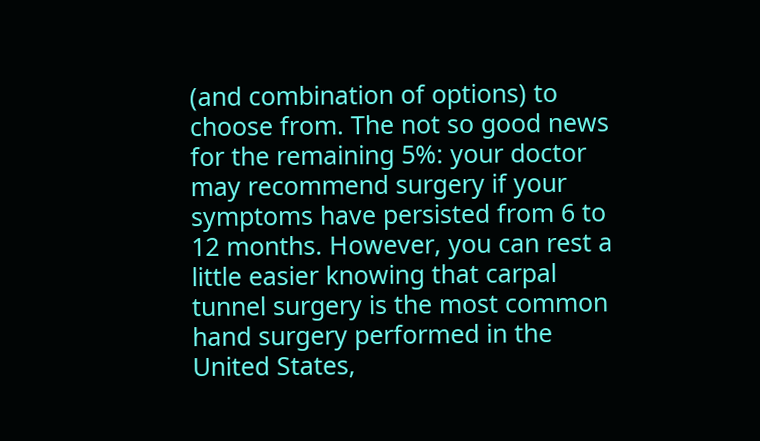(and combination of options) to choose from. The not so good news for the remaining 5%: your doctor may recommend surgery if your symptoms have persisted from 6 to 12 months. However, you can rest a little easier knowing that carpal tunnel surgery is the most common hand surgery performed in the United States,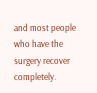and most people who have the surgery recover completely.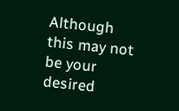Although this may not be your desired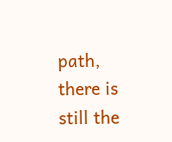path, there is still the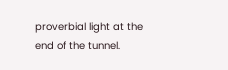proverbial light at the end of the tunnel.